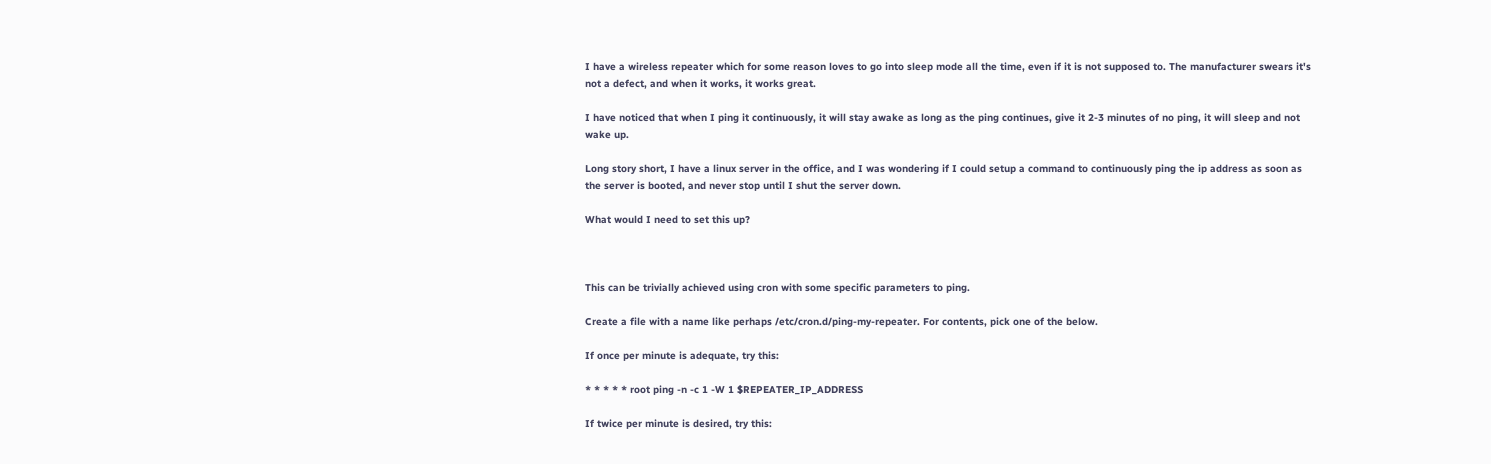I have a wireless repeater which for some reason loves to go into sleep mode all the time, even if it is not supposed to. The manufacturer swears it's not a defect, and when it works, it works great.

I have noticed that when I ping it continuously, it will stay awake as long as the ping continues, give it 2-3 minutes of no ping, it will sleep and not wake up.

Long story short, I have a linux server in the office, and I was wondering if I could setup a command to continuously ping the ip address as soon as the server is booted, and never stop until I shut the server down.

What would I need to set this up?



This can be trivially achieved using cron with some specific parameters to ping.

Create a file with a name like perhaps /etc/cron.d/ping-my-repeater. For contents, pick one of the below.

If once per minute is adequate, try this:

* * * * * root ping -n -c 1 -W 1 $REPEATER_IP_ADDRESS

If twice per minute is desired, try this: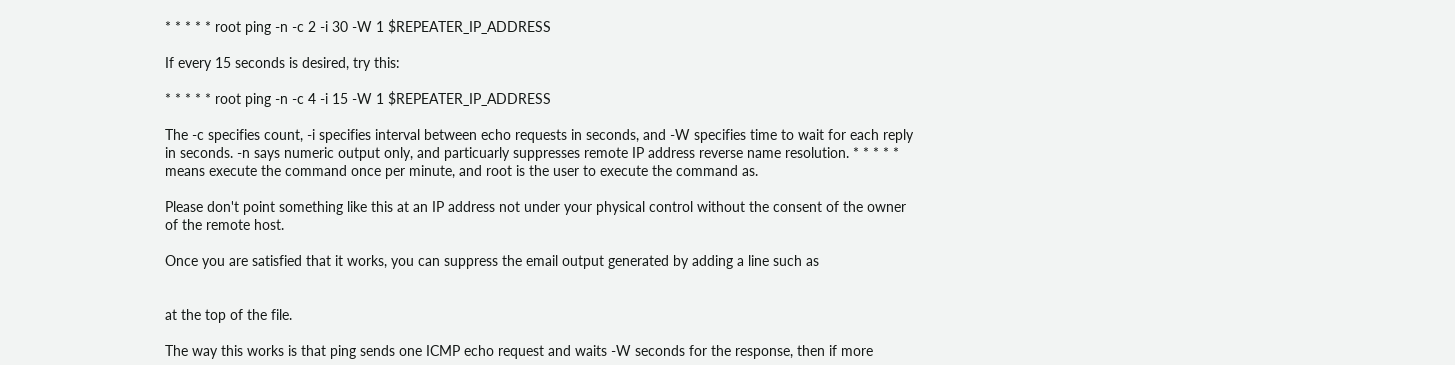* * * * * root ping -n -c 2 -i 30 -W 1 $REPEATER_IP_ADDRESS

If every 15 seconds is desired, try this:

* * * * * root ping -n -c 4 -i 15 -W 1 $REPEATER_IP_ADDRESS

The -c specifies count, -i specifies interval between echo requests in seconds, and -W specifies time to wait for each reply in seconds. -n says numeric output only, and particuarly suppresses remote IP address reverse name resolution. * * * * * means execute the command once per minute, and root is the user to execute the command as.

Please don't point something like this at an IP address not under your physical control without the consent of the owner of the remote host.

Once you are satisfied that it works, you can suppress the email output generated by adding a line such as


at the top of the file.

The way this works is that ping sends one ICMP echo request and waits -W seconds for the response, then if more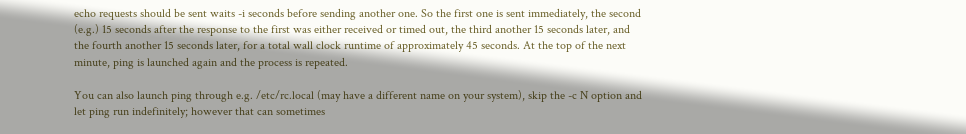echo requests should be sent waits -i seconds before sending another one. So the first one is sent immediately, the second (e.g.) 15 seconds after the response to the first was either received or timed out, the third another 15 seconds later, and the fourth another 15 seconds later, for a total wall clock runtime of approximately 45 seconds. At the top of the next minute, ping is launched again and the process is repeated.

You can also launch ping through e.g. /etc/rc.local (may have a different name on your system), skip the -c N option and let ping run indefinitely; however that can sometimes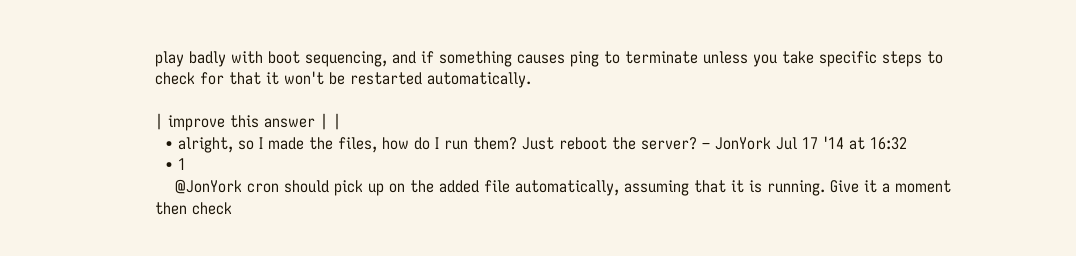play badly with boot sequencing, and if something causes ping to terminate unless you take specific steps to check for that it won't be restarted automatically.

| improve this answer | |
  • alright, so I made the files, how do I run them? Just reboot the server? – JonYork Jul 17 '14 at 16:32
  • 1
    @JonYork cron should pick up on the added file automatically, assuming that it is running. Give it a moment then check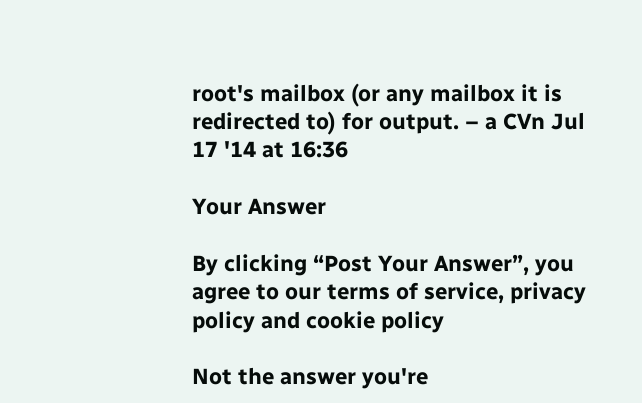root's mailbox (or any mailbox it is redirected to) for output. – a CVn Jul 17 '14 at 16:36

Your Answer

By clicking “Post Your Answer”, you agree to our terms of service, privacy policy and cookie policy

Not the answer you're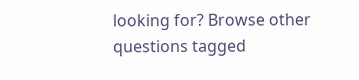looking for? Browse other questions tagged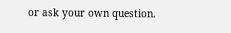or ask your own question.